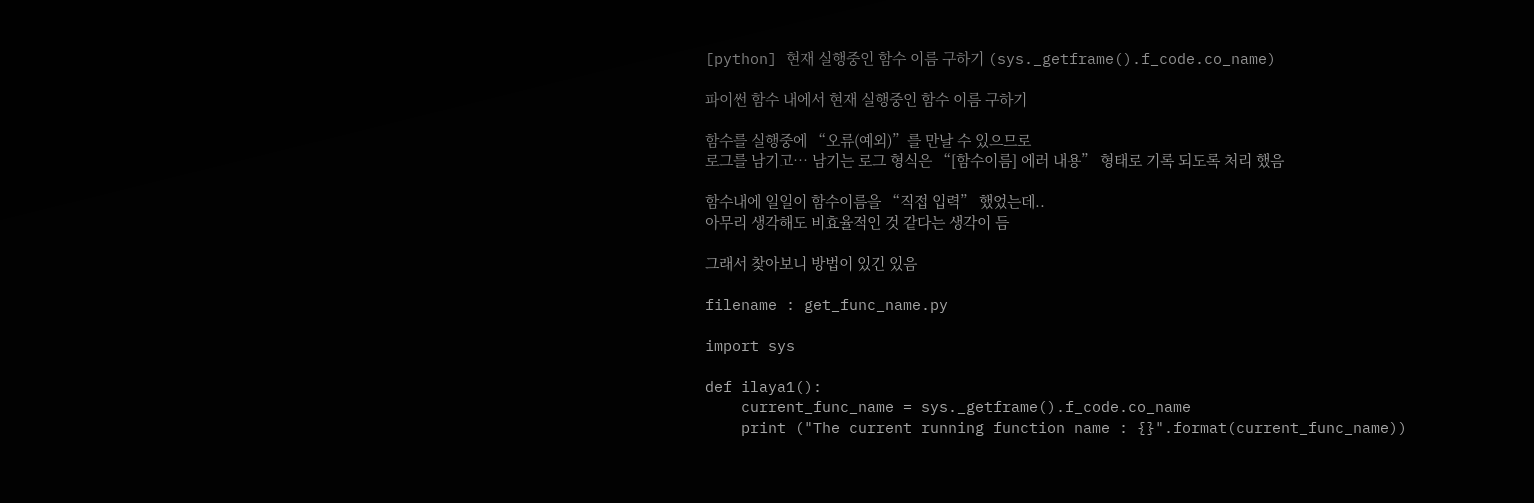[python] 현재 실행중인 함수 이름 구하기 (sys._getframe().f_code.co_name)

파이썬 함수 내에서 현재 실행중인 함수 이름 구하기

함수를 실행중에 “오류(예외)”를 만날 수 있으므로
로그를 남기고… 남기는 로그 형식은 “[함수이름] 에러 내용” 형태로 기록 되도록 처리 했음

함수내에 일일이 함수이름을 “직접 입력” 했었는데..
아무리 생각해도 비효율적인 것 같다는 생각이 듬

그래서 찾아보니 방법이 있긴 있음

filename : get_func_name.py

import sys

def ilaya1():
    current_func_name = sys._getframe().f_code.co_name
    print ("The current running function name : {}".format(current_func_name))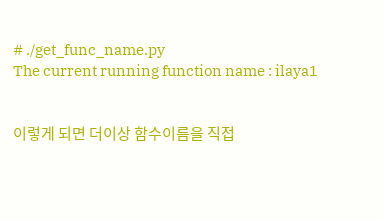# ./get_func_name.py
The current running function name : ilaya1


이렇게 되면 더이상 함수이름을 직접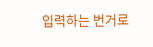입력하는 번거로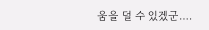움을 덜 수 있겠군….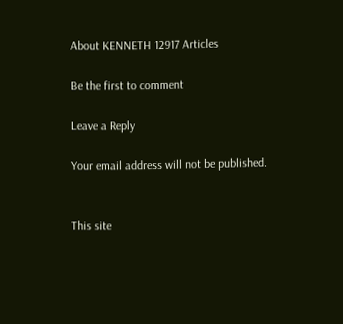About KENNETH 12917 Articles

Be the first to comment

Leave a Reply

Your email address will not be published.


This site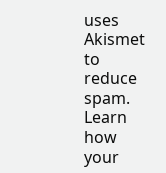uses Akismet to reduce spam. Learn how your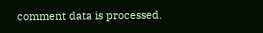comment data is processed.